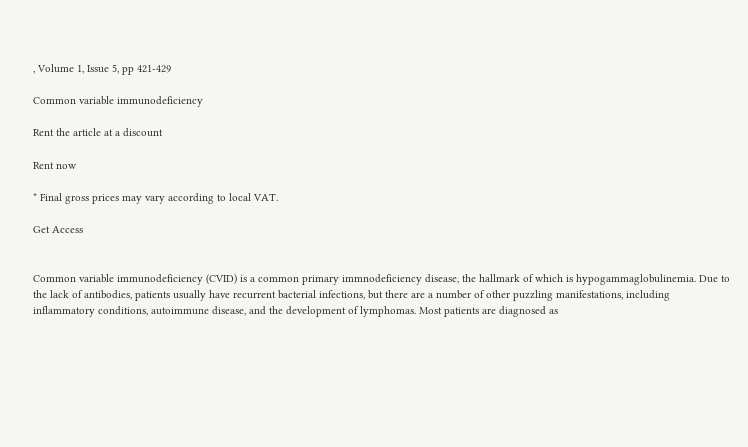, Volume 1, Issue 5, pp 421-429

Common variable immunodeficiency

Rent the article at a discount

Rent now

* Final gross prices may vary according to local VAT.

Get Access


Common variable immunodeficiency (CVID) is a common primary immnodeficiency disease, the hallmark of which is hypogammaglobulinemia. Due to the lack of antibodies, patients usually have recurrent bacterial infections, but there are a number of other puzzling manifestations, including inflammatory conditions, autoimmune disease, and the development of lymphomas. Most patients are diagnosed as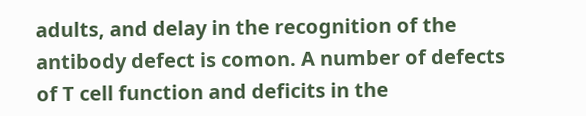adults, and delay in the recognition of the antibody defect is comon. A number of defects of T cell function and deficits in the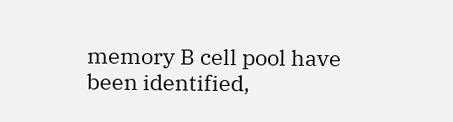memory B cell pool have been identified,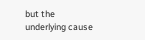but the underlying cause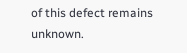of this defect remains unknown.